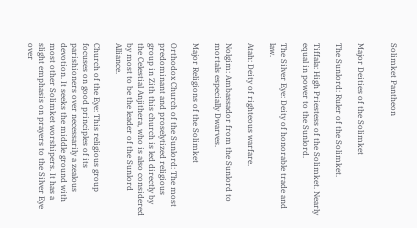Solimket Pantheon


Major Deities of the Solimket

The Sunlord: Ruler of the Solimket.

Tiffala: High Priestess of the Solimket. Nearly equal in power to the Sunlord.

The Silver Eye: Deity of honorable trade and law.

Atah: Deity of righteous warfare.

Nolgim: Ambassador from the Sunlord to mortals especially Dwarves.

Major Religions of the Solimket

Orthodox Church of the Sunlord: The most predominant and proselytized religious group in Zith this church is led directly by the Celestial Anjithera, who is also considered by most to be the leader of the Sunlord Alliance.

Church of the Eye: This religious group focuses on good principles of its parishioners over necessarily a zealous devotion. It seeks the middle ground with most other Solimket worshipers. It has a slight emphasis on prayers to the Silver Eye over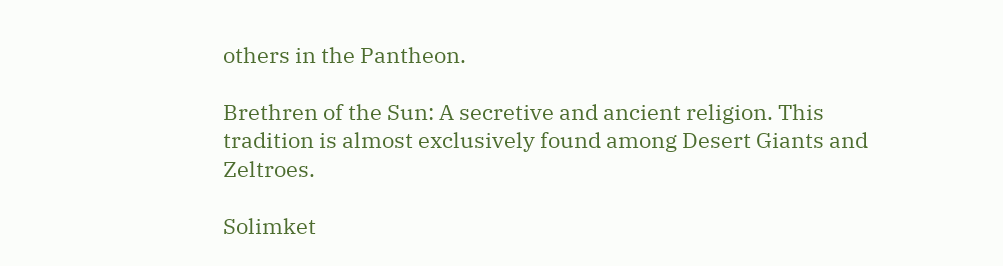others in the Pantheon.

Brethren of the Sun: A secretive and ancient religion. This tradition is almost exclusively found among Desert Giants and Zeltroes.

Solimket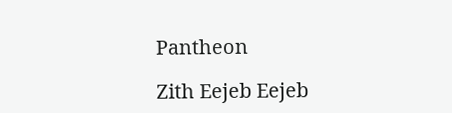Pantheon

Zith Eejeb Eejeb